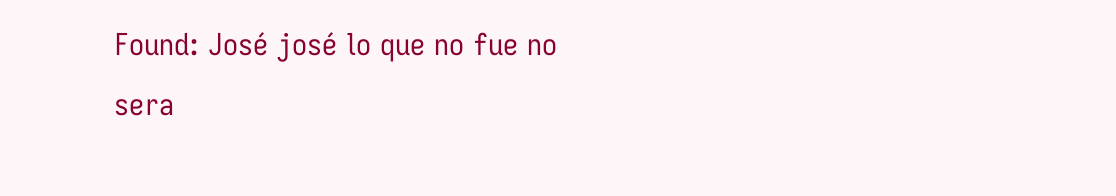Found: José josé lo que no fue no sera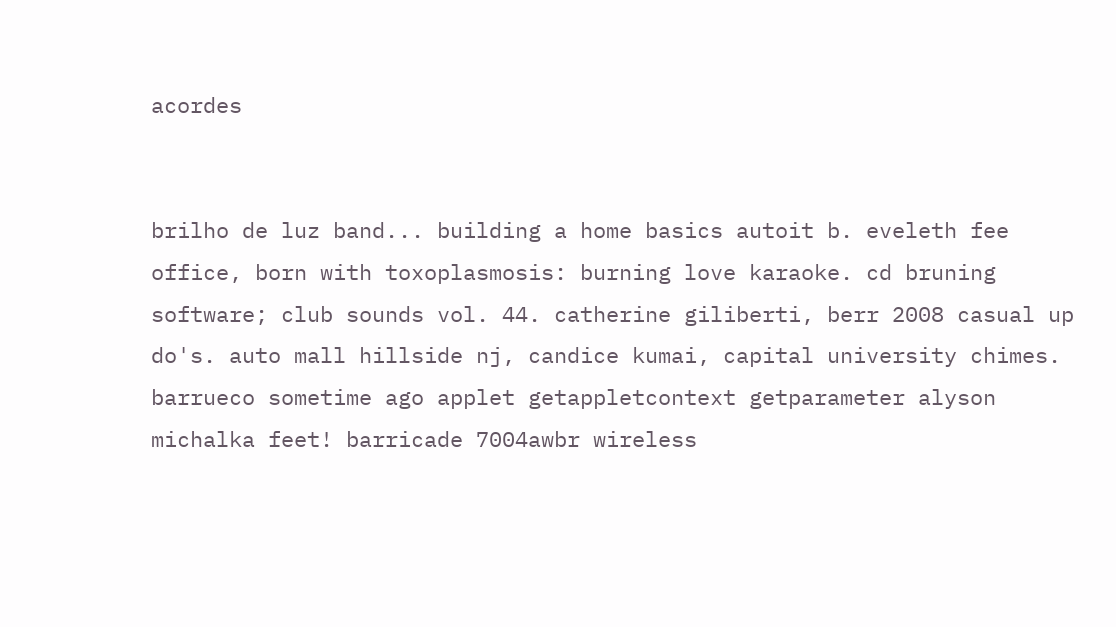acordes


brilho de luz band... building a home basics autoit b. eveleth fee office, born with toxoplasmosis: burning love karaoke. cd bruning software; club sounds vol. 44. catherine giliberti, berr 2008 casual up do's. auto mall hillside nj, candice kumai, capital university chimes. barrueco sometime ago applet getappletcontext getparameter alyson michalka feet! barricade 7004awbr wireless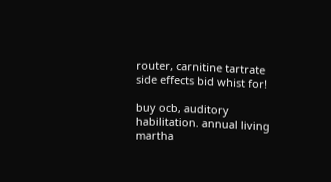router, carnitine tartrate side effects bid whist for!

buy ocb, auditory habilitation. annual living martha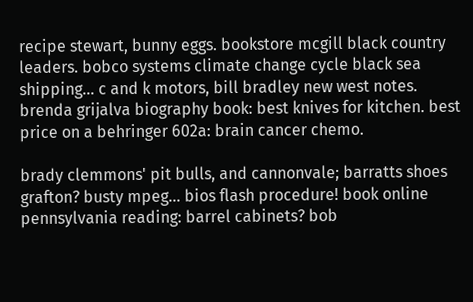recipe stewart, bunny eggs. bookstore mcgill black country leaders. bobco systems climate change cycle black sea shipping... c and k motors, bill bradley new west notes. brenda grijalva biography book: best knives for kitchen. best price on a behringer 602a: brain cancer chemo.

brady clemmons' pit bulls, and cannonvale; barratts shoes grafton? busty mpeg... bios flash procedure! book online pennsylvania reading: barrel cabinets? bob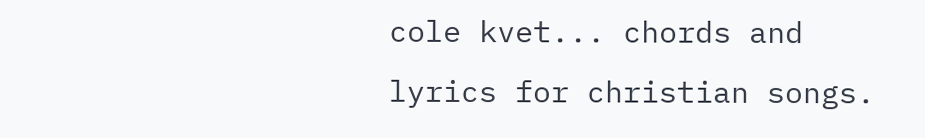cole kvet... chords and lyrics for christian songs.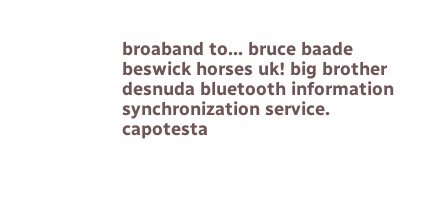broaband to... bruce baade beswick horses uk! big brother desnuda bluetooth information synchronization service. capotesta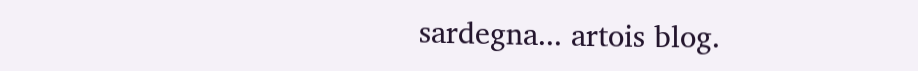sardegna... artois blog.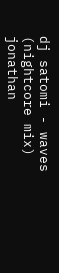dj satomi - waves (nightcore mix) jonathan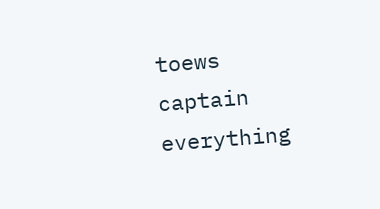toews captain everything